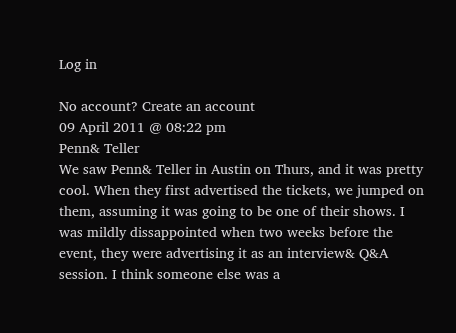Log in

No account? Create an account
09 April 2011 @ 08:22 pm
Penn& Teller
We saw Penn& Teller in Austin on Thurs, and it was pretty cool. When they first advertised the tickets, we jumped on them, assuming it was going to be one of their shows. I was mildly dissappointed when two weeks before the event, they were advertising it as an interview& Q&A session. I think someone else was a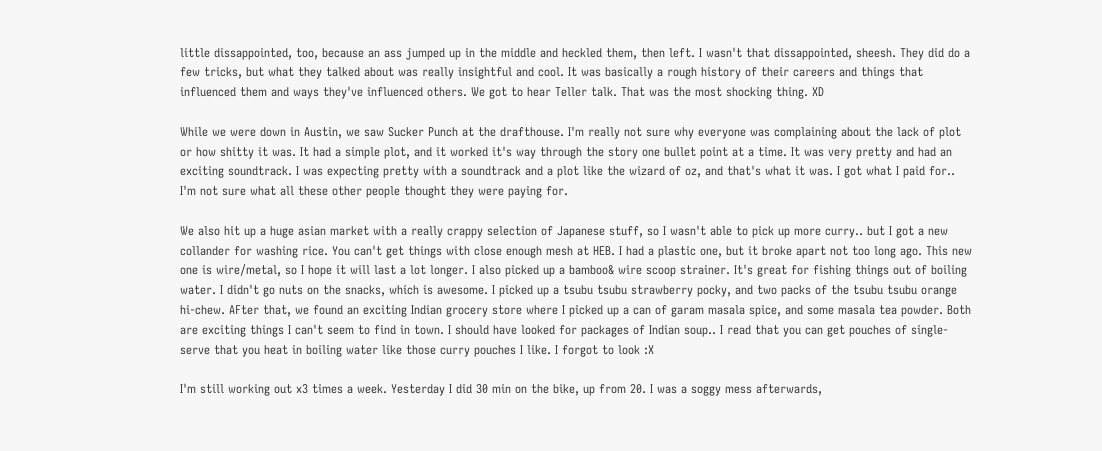little dissappointed, too, because an ass jumped up in the middle and heckled them, then left. I wasn't that dissappointed, sheesh. They did do a few tricks, but what they talked about was really insightful and cool. It was basically a rough history of their careers and things that influenced them and ways they've influenced others. We got to hear Teller talk. That was the most shocking thing. XD

While we were down in Austin, we saw Sucker Punch at the drafthouse. I'm really not sure why everyone was complaining about the lack of plot or how shitty it was. It had a simple plot, and it worked it's way through the story one bullet point at a time. It was very pretty and had an exciting soundtrack. I was expecting pretty with a soundtrack and a plot like the wizard of oz, and that's what it was. I got what I paid for.. I'm not sure what all these other people thought they were paying for.

We also hit up a huge asian market with a really crappy selection of Japanese stuff, so I wasn't able to pick up more curry.. but I got a new collander for washing rice. You can't get things with close enough mesh at HEB. I had a plastic one, but it broke apart not too long ago. This new one is wire/metal, so I hope it will last a lot longer. I also picked up a bamboo& wire scoop strainer. It's great for fishing things out of boiling water. I didn't go nuts on the snacks, which is awesome. I picked up a tsubu tsubu strawberry pocky, and two packs of the tsubu tsubu orange hi-chew. AFter that, we found an exciting Indian grocery store where I picked up a can of garam masala spice, and some masala tea powder. Both are exciting things I can't seem to find in town. I should have looked for packages of Indian soup.. I read that you can get pouches of single-serve that you heat in boiling water like those curry pouches I like. I forgot to look :X

I'm still working out x3 times a week. Yesterday I did 30 min on the bike, up from 20. I was a soggy mess afterwards,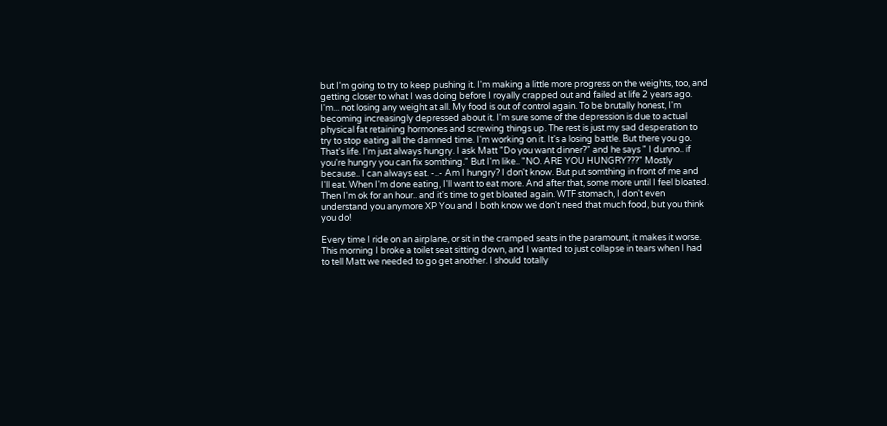but I'm going to try to keep pushing it. I'm making a little more progress on the weights, too, and getting closer to what I was doing before I royally crapped out and failed at life 2 years ago. I'm... not losing any weight at all. My food is out of control again. To be brutally honest, I'm becoming increasingly depressed about it. I'm sure some of the depression is due to actual physical fat retaining hormones and screwing things up. The rest is just my sad desperation to try to stop eating all the damned time. I'm working on it. It's a losing battle. But there you go. That's life. I'm just always hungry. I ask Matt "Do you want dinner?" and he says " I dunno.. if you're hungry you can fix somthing." But I'm like.. "NO. ARE YOU HUNGRY???" Mostly because.. I can always eat. -..- Am I hungry? I don't know. But put somthing in front of me and I'll eat. When I'm done eating, I'll want to eat more. And after that, some more until I feel bloated. Then I'm ok for an hour.. and it's time to get bloated again. WTF stomach, I don't even understand you anymore XP You and I both know we don't need that much food, but you think you do!

Every time I ride on an airplane, or sit in the cramped seats in the paramount, it makes it worse. This morning I broke a toilet seat sitting down, and I wanted to just collapse in tears when I had to tell Matt we needed to go get another. I should totally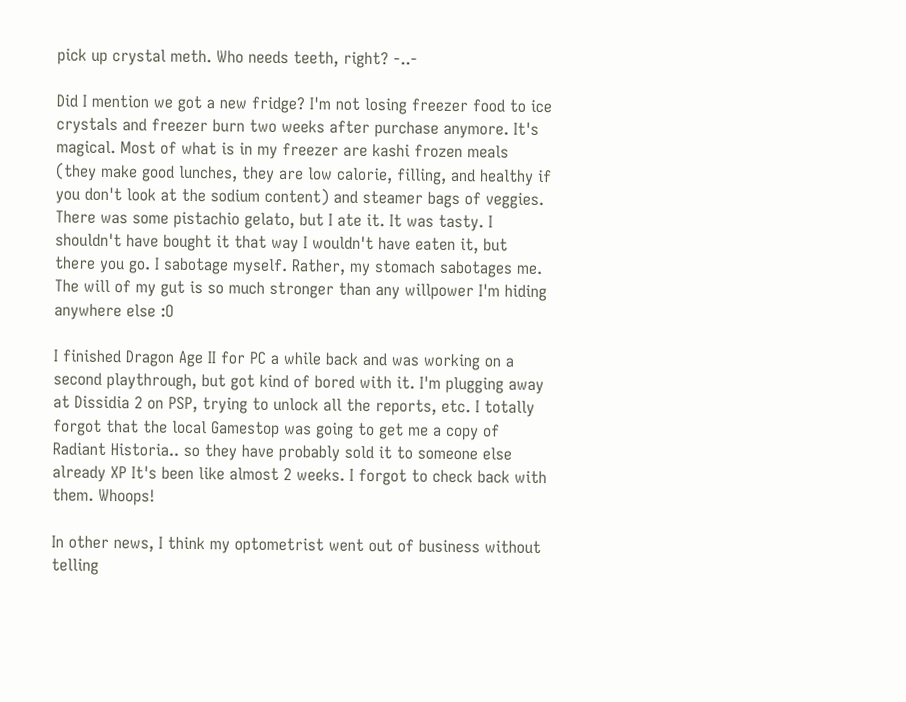pick up crystal meth. Who needs teeth, right? -..-

Did I mention we got a new fridge? I'm not losing freezer food to ice crystals and freezer burn two weeks after purchase anymore. It's magical. Most of what is in my freezer are kashi frozen meals (they make good lunches, they are low calorie, filling, and healthy if you don't look at the sodium content) and steamer bags of veggies. There was some pistachio gelato, but I ate it. It was tasty. I shouldn't have bought it that way I wouldn't have eaten it, but there you go. I sabotage myself. Rather, my stomach sabotages me. The will of my gut is so much stronger than any willpower I'm hiding anywhere else :O

I finished Dragon Age II for PC a while back and was working on a second playthrough, but got kind of bored with it. I'm plugging away at Dissidia 2 on PSP, trying to unlock all the reports, etc. I totally forgot that the local Gamestop was going to get me a copy of Radiant Historia.. so they have probably sold it to someone else already XP It's been like almost 2 weeks. I forgot to check back with them. Whoops!

In other news, I think my optometrist went out of business without telling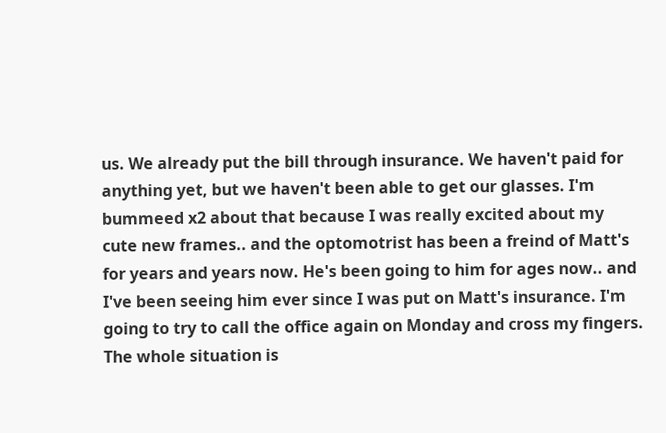us. We already put the bill through insurance. We haven't paid for anything yet, but we haven't been able to get our glasses. I'm bummeed x2 about that because I was really excited about my cute new frames.. and the optomotrist has been a freind of Matt's for years and years now. He's been going to him for ages now.. and I've been seeing him ever since I was put on Matt's insurance. I'm going to try to call the office again on Monday and cross my fingers. The whole situation is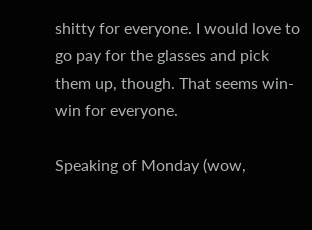shitty for everyone. I would love to go pay for the glasses and pick them up, though. That seems win-win for everyone.

Speaking of Monday (wow,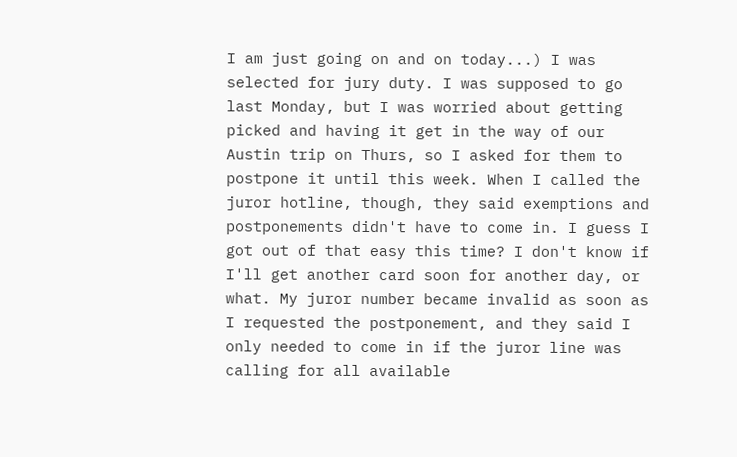I am just going on and on today...) I was selected for jury duty. I was supposed to go last Monday, but I was worried about getting picked and having it get in the way of our Austin trip on Thurs, so I asked for them to postpone it until this week. When I called the juror hotline, though, they said exemptions and postponements didn't have to come in. I guess I got out of that easy this time? I don't know if I'll get another card soon for another day, or what. My juror number became invalid as soon as I requested the postponement, and they said I only needed to come in if the juror line was calling for all available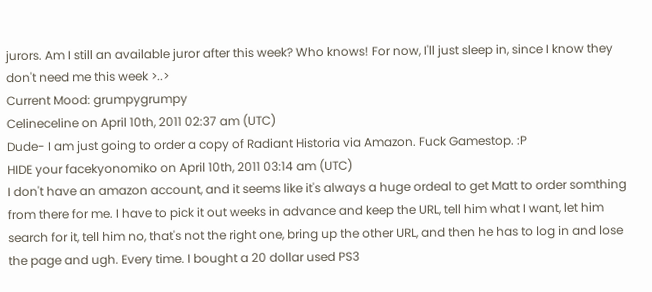jurors. Am I still an available juror after this week? Who knows! For now, I'll just sleep in, since I know they don't need me this week >..>
Current Mood: grumpygrumpy
Celineceline on April 10th, 2011 02:37 am (UTC)
Dude- I am just going to order a copy of Radiant Historia via Amazon. Fuck Gamestop. :P
HIDE your facekyonomiko on April 10th, 2011 03:14 am (UTC)
I don't have an amazon account, and it seems like it's always a huge ordeal to get Matt to order somthing from there for me. I have to pick it out weeks in advance and keep the URL, tell him what I want, let him search for it, tell him no, that's not the right one, bring up the other URL, and then he has to log in and lose the page and ugh. Every time. I bought a 20 dollar used PS3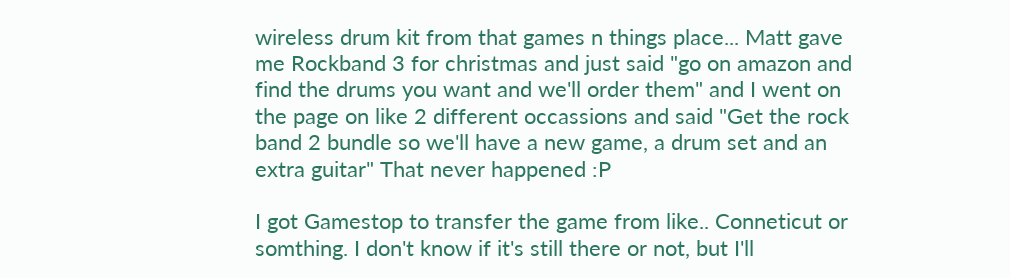wireless drum kit from that games n things place... Matt gave me Rockband 3 for christmas and just said "go on amazon and find the drums you want and we'll order them" and I went on the page on like 2 different occassions and said "Get the rock band 2 bundle so we'll have a new game, a drum set and an extra guitar" That never happened :P

I got Gamestop to transfer the game from like.. Conneticut or somthing. I don't know if it's still there or not, but I'll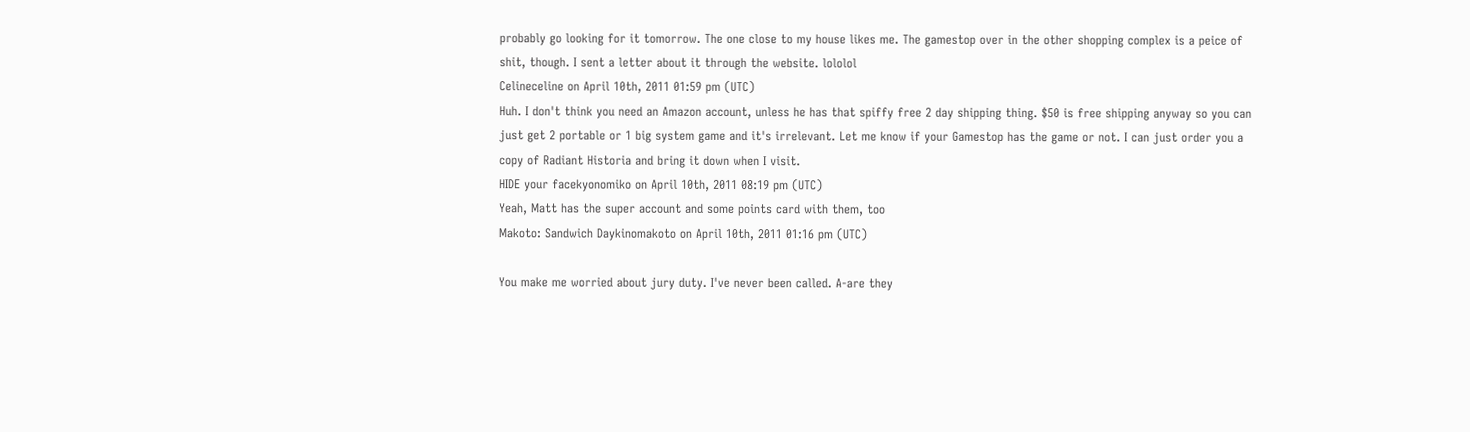probably go looking for it tomorrow. The one close to my house likes me. The gamestop over in the other shopping complex is a peice of shit, though. I sent a letter about it through the website. lololol
Celineceline on April 10th, 2011 01:59 pm (UTC)
Huh. I don't think you need an Amazon account, unless he has that spiffy free 2 day shipping thing. $50 is free shipping anyway so you can just get 2 portable or 1 big system game and it's irrelevant. Let me know if your Gamestop has the game or not. I can just order you a copy of Radiant Historia and bring it down when I visit.
HIDE your facekyonomiko on April 10th, 2011 08:19 pm (UTC)
Yeah, Matt has the super account and some points card with them, too
Makoto: Sandwich Daykinomakoto on April 10th, 2011 01:16 pm (UTC)

You make me worried about jury duty. I've never been called. A-are they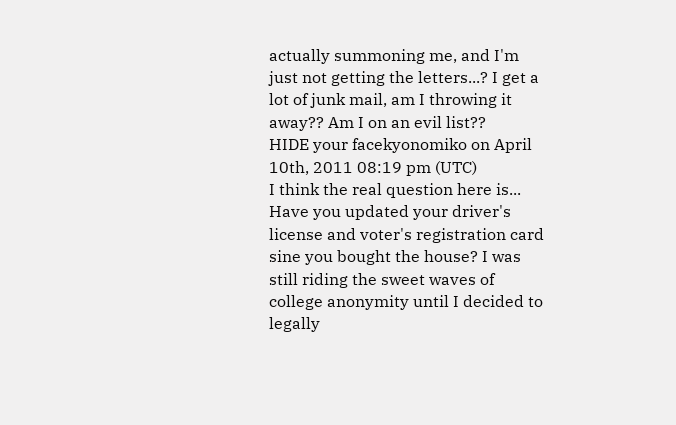actually summoning me, and I'm just not getting the letters...? I get a lot of junk mail, am I throwing it away?? Am I on an evil list??
HIDE your facekyonomiko on April 10th, 2011 08:19 pm (UTC)
I think the real question here is... Have you updated your driver's license and voter's registration card sine you bought the house? I was still riding the sweet waves of college anonymity until I decided to legally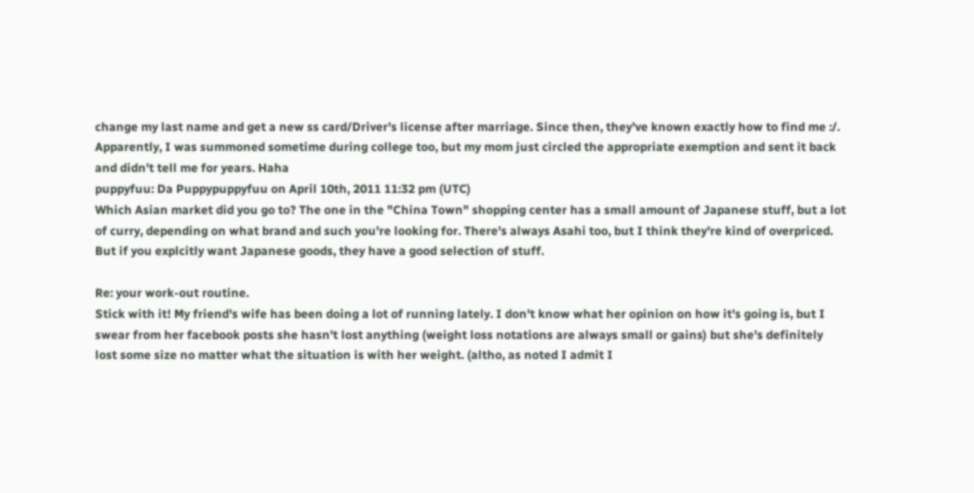change my last name and get a new ss card/Driver's license after marriage. Since then, they've known exactly how to find me :/. Apparently, I was summoned sometime during college too, but my mom just circled the appropriate exemption and sent it back and didn't tell me for years. Haha
puppyfuu: Da Puppypuppyfuu on April 10th, 2011 11:32 pm (UTC)
Which Asian market did you go to? The one in the "China Town" shopping center has a small amount of Japanese stuff, but a lot of curry, depending on what brand and such you're looking for. There's always Asahi too, but I think they're kind of overpriced. But if you explcitly want Japanese goods, they have a good selection of stuff.

Re: your work-out routine.
Stick with it! My friend's wife has been doing a lot of running lately. I don't know what her opinion on how it's going is, but I swear from her facebook posts she hasn't lost anything (weight loss notations are always small or gains) but she's definitely lost some size no matter what the situation is with her weight. (altho, as noted I admit I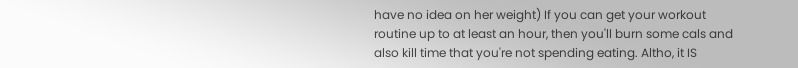have no idea on her weight) If you can get your workout routine up to at least an hour, then you'll burn some cals and also kill time that you're not spending eating. Altho, it IS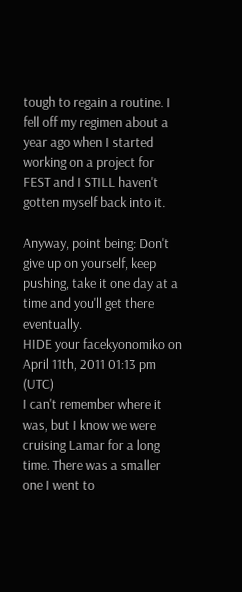tough to regain a routine. I fell off my regimen about a year ago when I started working on a project for FEST and I STILL haven't gotten myself back into it.

Anyway, point being: Don't give up on yourself, keep pushing, take it one day at a time and you'll get there eventually.
HIDE your facekyonomiko on April 11th, 2011 01:13 pm (UTC)
I can't remember where it was, but I know we were cruising Lamar for a long time. There was a smaller one I went to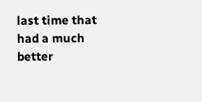last time that had a much better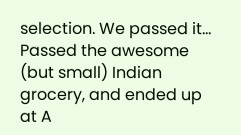selection. We passed it... Passed the awesome (but small) Indian grocery, and ended up at A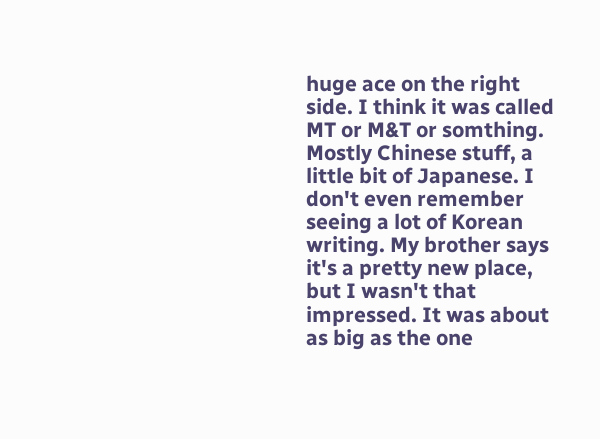huge ace on the right side. I think it was called MT or M&T or somthing. Mostly Chinese stuff, a little bit of Japanese. I don't even remember seeing a lot of Korean writing. My brother says it's a pretty new place, but I wasn't that impressed. It was about as big as the one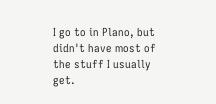I go to in Plano, but didn't have most of the stuff I usually get.